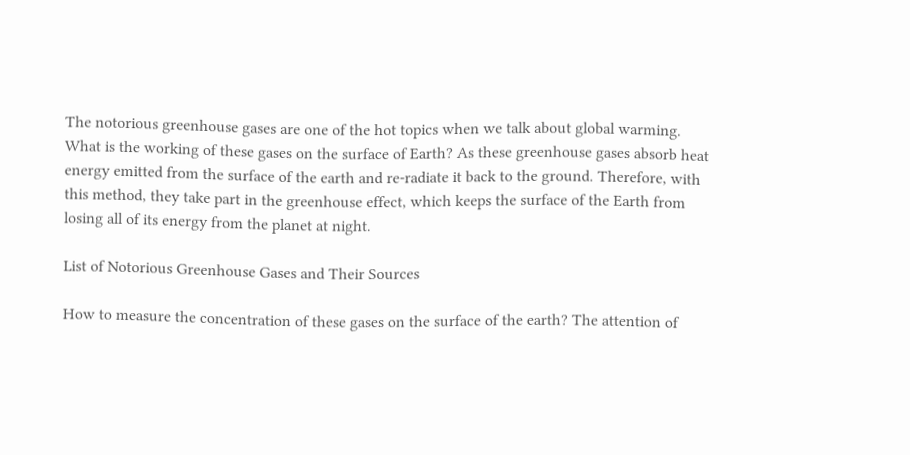The notorious greenhouse gases are one of the hot topics when we talk about global warming. What is the working of these gases on the surface of Earth? As these greenhouse gases absorb heat energy emitted from the surface of the earth and re-radiate it back to the ground. Therefore, with this method, they take part in the greenhouse effect, which keeps the surface of the Earth from losing all of its energy from the planet at night.

List of Notorious Greenhouse Gases and Their Sources

How to measure the concentration of these gases on the surface of the earth? The attention of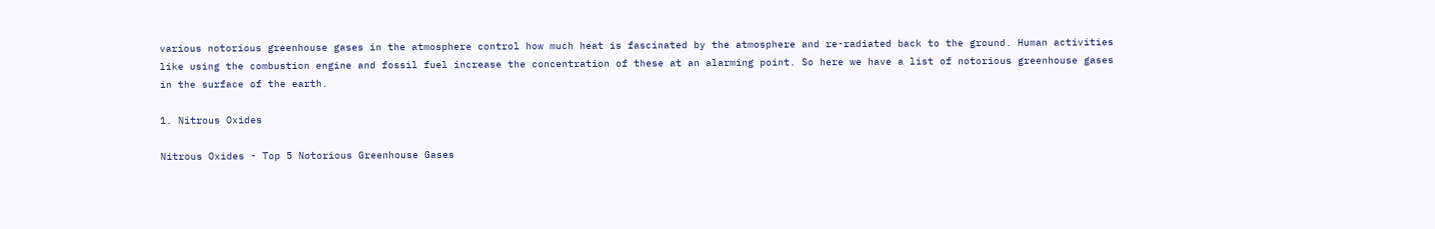various notorious greenhouse gases in the atmosphere control how much heat is fascinated by the atmosphere and re-radiated back to the ground. Human activities like using the combustion engine and fossil fuel increase the concentration of these at an alarming point. So here we have a list of notorious greenhouse gases in the surface of the earth.

1. Nitrous Oxides

Nitrous Oxides - Top 5 Notorious Greenhouse Gases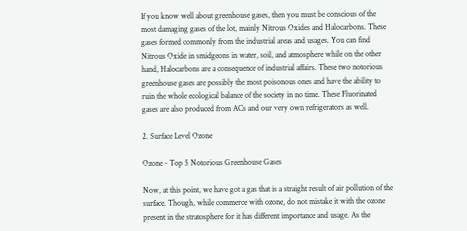If you know well about greenhouse gases, then you must be conscious of the most damaging gases of the lot, mainly Nitrous Oxides and Halocarbons. These gases formed commonly from the industrial areas and usages. You can find Nitrous Oxide in smidgeons in water, soil, and atmosphere while on the other hand, Halocarbons are a consequence of industrial affairs. These two notorious greenhouse gases are possibly the most poisonous ones and have the ability to ruin the whole ecological balance of the society in no time. These Fluorinated gases are also produced from ACs and our very own refrigerators as well.

2. Surface Level Ozone

Ozone - Top 5 Notorious Greenhouse Gases

Now, at this point, we have got a gas that is a straight result of air pollution of the surface. Though, while commerce with ozone, do not mistake it with the ozone present in the stratosphere for it has different importance and usage. As the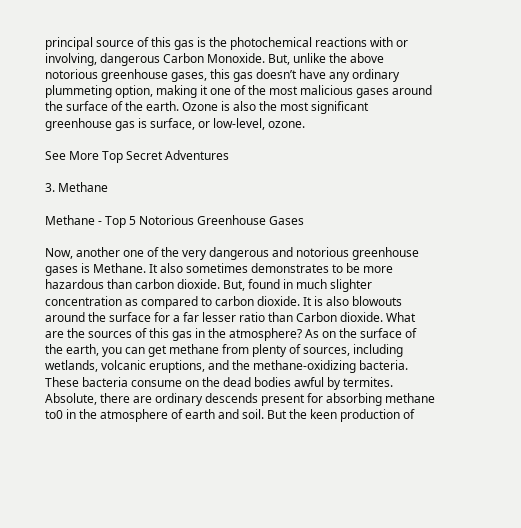principal source of this gas is the photochemical reactions with or involving, dangerous Carbon Monoxide. But, unlike the above notorious greenhouse gases, this gas doesn’t have any ordinary plummeting option, making it one of the most malicious gases around the surface of the earth. Ozone is also the most significant greenhouse gas is surface, or low-level, ozone.

See More Top Secret Adventures

3. Methane

Methane - Top 5 Notorious Greenhouse Gases

Now, another one of the very dangerous and notorious greenhouse gases is Methane. It also sometimes demonstrates to be more hazardous than carbon dioxide. But, found in much slighter concentration as compared to carbon dioxide. It is also blowouts around the surface for a far lesser ratio than Carbon dioxide. What are the sources of this gas in the atmosphere? As on the surface of the earth, you can get methane from plenty of sources, including wetlands, volcanic eruptions, and the methane-oxidizing bacteria. These bacteria consume on the dead bodies awful by termites. Absolute, there are ordinary descends present for absorbing methane to0 in the atmosphere of earth and soil. But the keen production of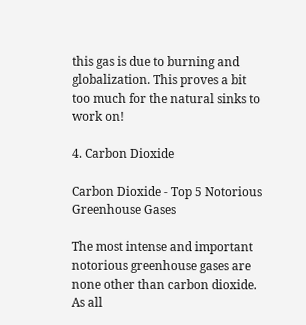this gas is due to burning and globalization. This proves a bit too much for the natural sinks to work on!

4. Carbon Dioxide

Carbon Dioxide - Top 5 Notorious Greenhouse Gases

The most intense and important notorious greenhouse gases are none other than carbon dioxide. As all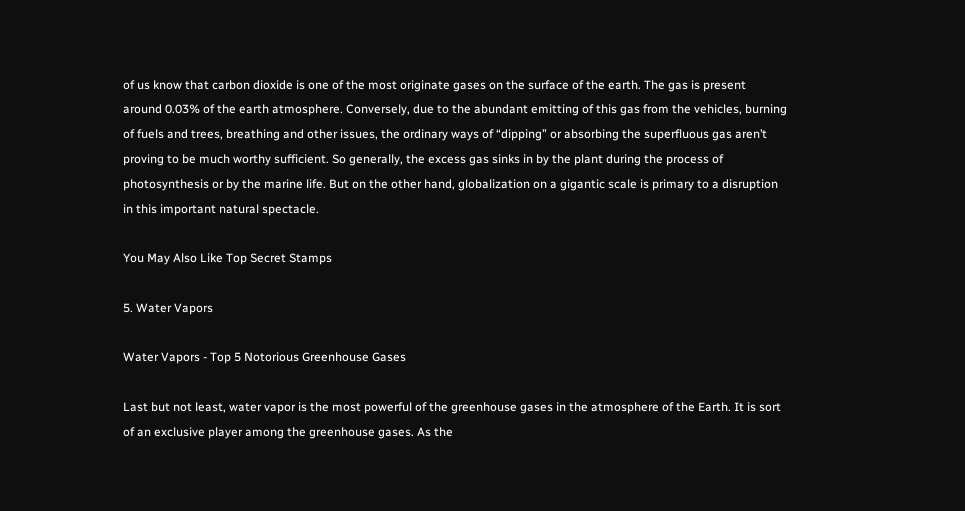of us know that carbon dioxide is one of the most originate gases on the surface of the earth. The gas is present around 0.03% of the earth atmosphere. Conversely, due to the abundant emitting of this gas from the vehicles, burning of fuels and trees, breathing and other issues, the ordinary ways of “dipping” or absorbing the superfluous gas aren’t proving to be much worthy sufficient. So generally, the excess gas sinks in by the plant during the process of photosynthesis or by the marine life. But on the other hand, globalization on a gigantic scale is primary to a disruption in this important natural spectacle.

You May Also Like Top Secret Stamps

5. Water Vapors

Water Vapors - Top 5 Notorious Greenhouse Gases

Last but not least, water vapor is the most powerful of the greenhouse gases in the atmosphere of the Earth. It is sort of an exclusive player among the greenhouse gases. As the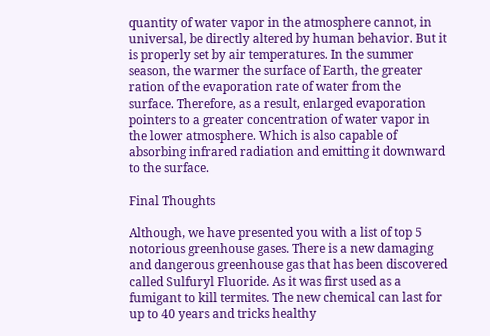quantity of water vapor in the atmosphere cannot, in universal, be directly altered by human behavior. But it is properly set by air temperatures. In the summer season, the warmer the surface of Earth, the greater ration of the evaporation rate of water from the surface. Therefore, as a result, enlarged evaporation pointers to a greater concentration of water vapor in the lower atmosphere. Which is also capable of absorbing infrared radiation and emitting it downward to the surface.

Final Thoughts

Although, we have presented you with a list of top 5 notorious greenhouse gases. There is a new damaging and dangerous greenhouse gas that has been discovered called Sulfuryl Fluoride. As it was first used as a fumigant to kill termites. The new chemical can last for up to 40 years and tricks healthy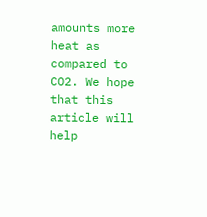amounts more heat as compared to CO2. We hope that this article will help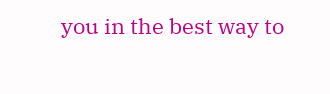you in the best way to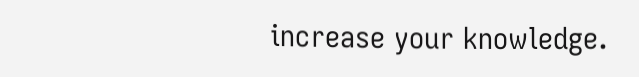increase your knowledge.